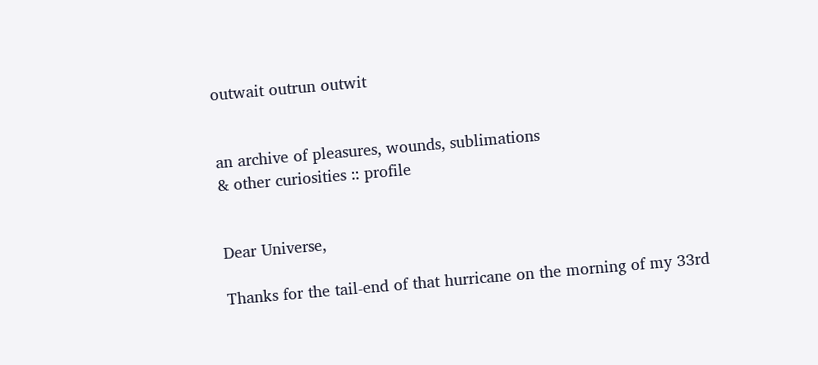outwait outrun outwit


an archive of pleasures, wounds, sublimations
& other curiosities :: profile


Dear Universe,

Thanks for the tail-end of that hurricane on the morning of my 33rd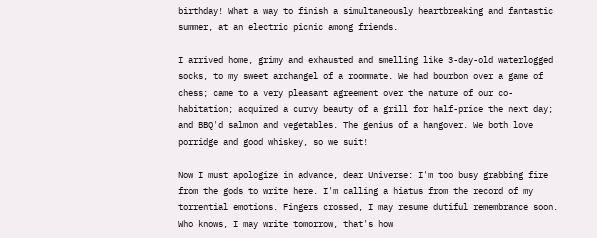birthday! What a way to finish a simultaneously heartbreaking and fantastic summer, at an electric picnic among friends.

I arrived home, grimy and exhausted and smelling like 3-day-old waterlogged socks, to my sweet archangel of a roommate. We had bourbon over a game of chess; came to a very pleasant agreement over the nature of our co-habitation; acquired a curvy beauty of a grill for half-price the next day; and BBQ'd salmon and vegetables. The genius of a hangover. We both love porridge and good whiskey, so we suit!

Now I must apologize in advance, dear Universe: I'm too busy grabbing fire from the gods to write here. I'm calling a hiatus from the record of my torrential emotions. Fingers crossed, I may resume dutiful remembrance soon. Who knows, I may write tomorrow, that's how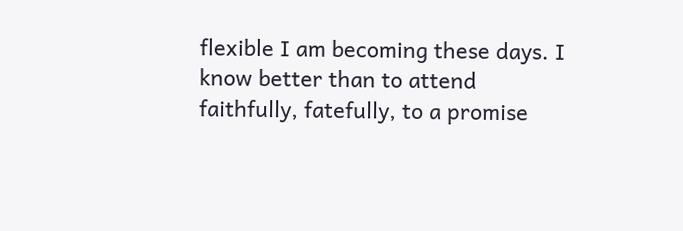flexible I am becoming these days. I know better than to attend faithfully, fatefully, to a promise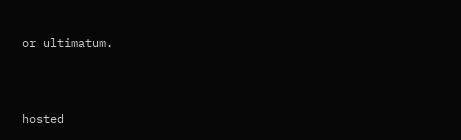or ultimatum.



hosted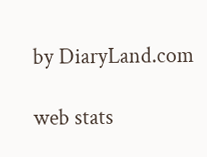by DiaryLand.com

web stats